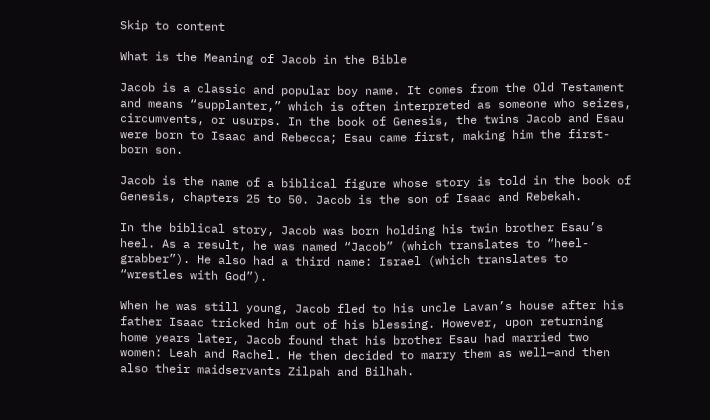Skip to content

What is the Meaning of Jacob in the Bible

Jacob is a classic and popular boy name. It comes from the Old Testament and means “supplanter,” which is often interpreted as someone who seizes, circumvents, or usurps. In the book of Genesis, the twins Jacob and Esau were born to Isaac and Rebecca; Esau came first, making him the first-born son.

Jacob is the name of a biblical figure whose story is told in the book of Genesis, chapters 25 to 50. Jacob is the son of Isaac and Rebekah.

In the biblical story, Jacob was born holding his twin brother Esau’s heel. As a result, he was named “Jacob” (which translates to “heel-grabber”). He also had a third name: Israel (which translates to “wrestles with God”).

When he was still young, Jacob fled to his uncle Lavan’s house after his father Isaac tricked him out of his blessing. However, upon returning home years later, Jacob found that his brother Esau had married two women: Leah and Rachel. He then decided to marry them as well—and then also their maidservants Zilpah and Bilhah.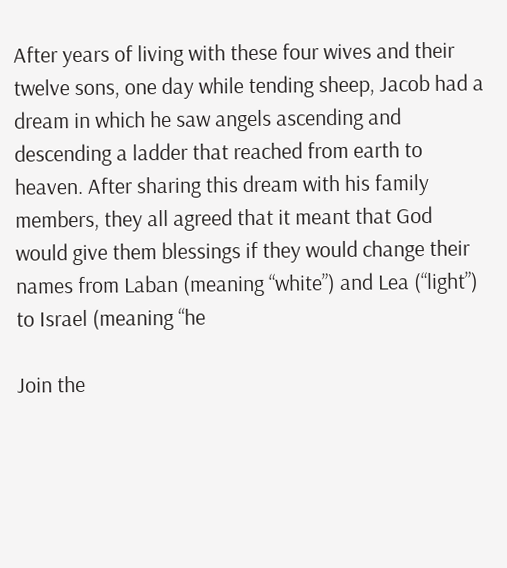After years of living with these four wives and their twelve sons, one day while tending sheep, Jacob had a dream in which he saw angels ascending and descending a ladder that reached from earth to heaven. After sharing this dream with his family members, they all agreed that it meant that God would give them blessings if they would change their names from Laban (meaning “white”) and Lea (“light”) to Israel (meaning “he

Join the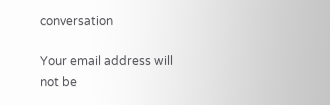conversation

Your email address will not be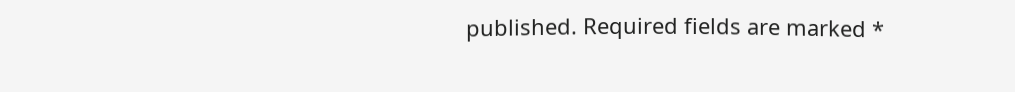published. Required fields are marked *